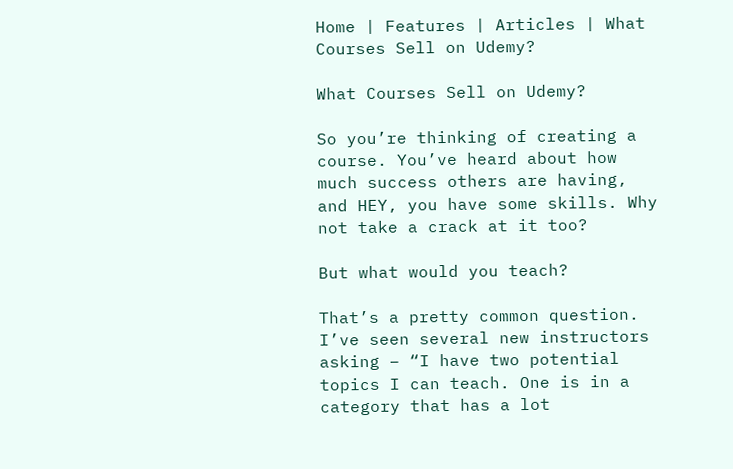Home | Features | Articles | What Courses Sell on Udemy?

What Courses Sell on Udemy?

So you’re thinking of creating a course. You’ve heard about how much success others are having, and HEY, you have some skills. Why not take a crack at it too?

But what would you teach?

That’s a pretty common question. I’ve seen several new instructors asking – “I have two potential topics I can teach. One is in a category that has a lot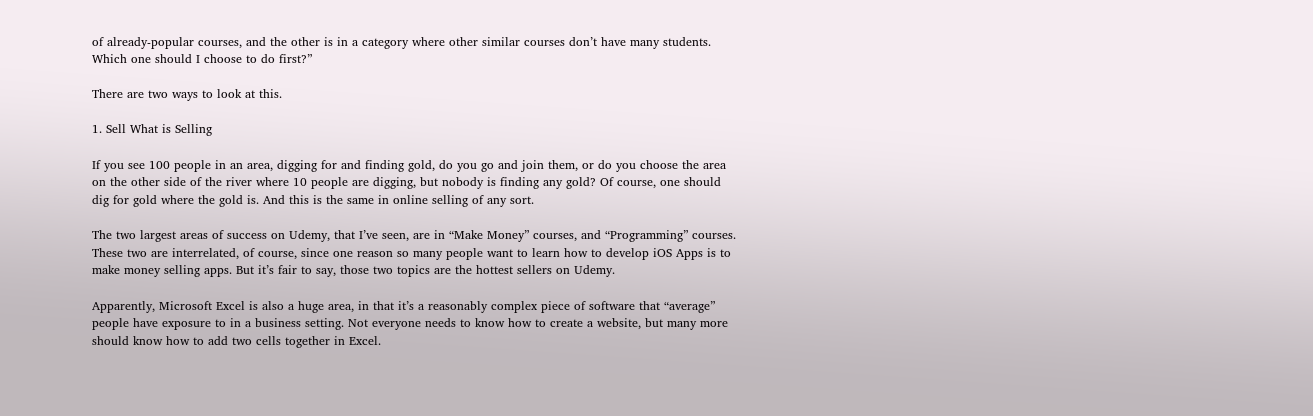of already-popular courses, and the other is in a category where other similar courses don’t have many students. Which one should I choose to do first?”

There are two ways to look at this.

1. Sell What is Selling

If you see 100 people in an area, digging for and finding gold, do you go and join them, or do you choose the area on the other side of the river where 10 people are digging, but nobody is finding any gold? Of course, one should dig for gold where the gold is. And this is the same in online selling of any sort.

The two largest areas of success on Udemy, that I’ve seen, are in “Make Money” courses, and “Programming” courses. These two are interrelated, of course, since one reason so many people want to learn how to develop iOS Apps is to make money selling apps. But it’s fair to say, those two topics are the hottest sellers on Udemy.

Apparently, Microsoft Excel is also a huge area, in that it’s a reasonably complex piece of software that “average” people have exposure to in a business setting. Not everyone needs to know how to create a website, but many more should know how to add two cells together in Excel.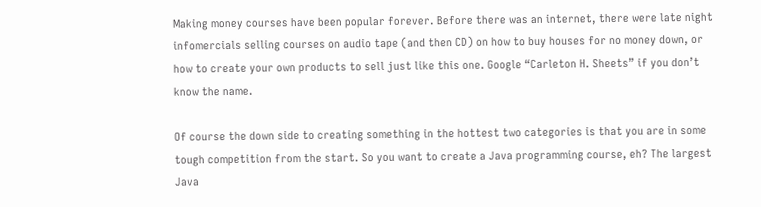Making money courses have been popular forever. Before there was an internet, there were late night infomercials selling courses on audio tape (and then CD) on how to buy houses for no money down, or how to create your own products to sell just like this one. Google “Carleton H. Sheets” if you don’t know the name.

Of course the down side to creating something in the hottest two categories is that you are in some tough competition from the start. So you want to create a Java programming course, eh? The largest Java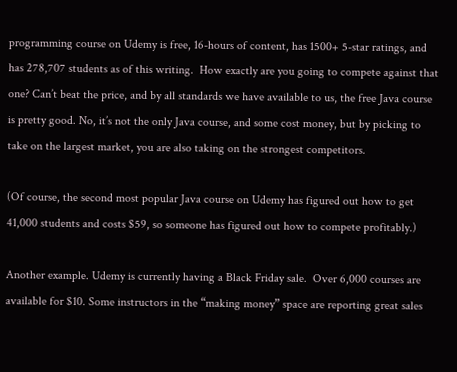programming course on Udemy is free, 16-hours of content, has 1500+ 5-star ratings, and has 278,707 students as of this writing.  How exactly are you going to compete against that one? Can’t beat the price, and by all standards we have available to us, the free Java course is pretty good. No, it’s not the only Java course, and some cost money, but by picking to take on the largest market, you are also taking on the strongest competitors.

(Of course, the second most popular Java course on Udemy has figured out how to get 41,000 students and costs $59, so someone has figured out how to compete profitably.)

Another example. Udemy is currently having a Black Friday sale.  Over 6,000 courses are available for $10. Some instructors in the “making money” space are reporting great sales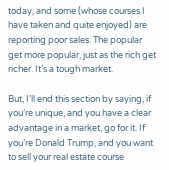today, and some (whose courses I have taken and quite enjoyed) are reporting poor sales. The popular get more popular, just as the rich get richer. It’s a tough market.

But, I’ll end this section by saying, if you’re unique, and you have a clear advantage in a market, go for it. If you’re Donald Trump, and you want to sell your real estate course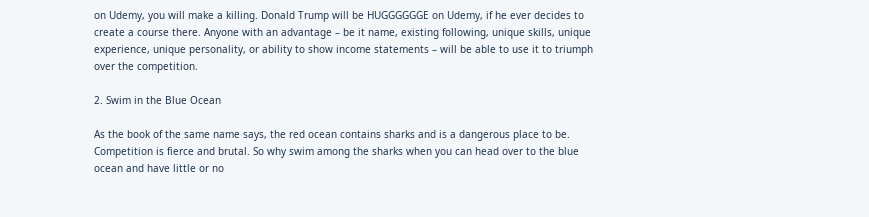on Udemy, you will make a killing. Donald Trump will be HUGGGGGGE on Udemy, if he ever decides to create a course there. Anyone with an advantage – be it name, existing following, unique skills, unique experience, unique personality, or ability to show income statements – will be able to use it to triumph over the competition.

2. Swim in the Blue Ocean

As the book of the same name says, the red ocean contains sharks and is a dangerous place to be. Competition is fierce and brutal. So why swim among the sharks when you can head over to the blue ocean and have little or no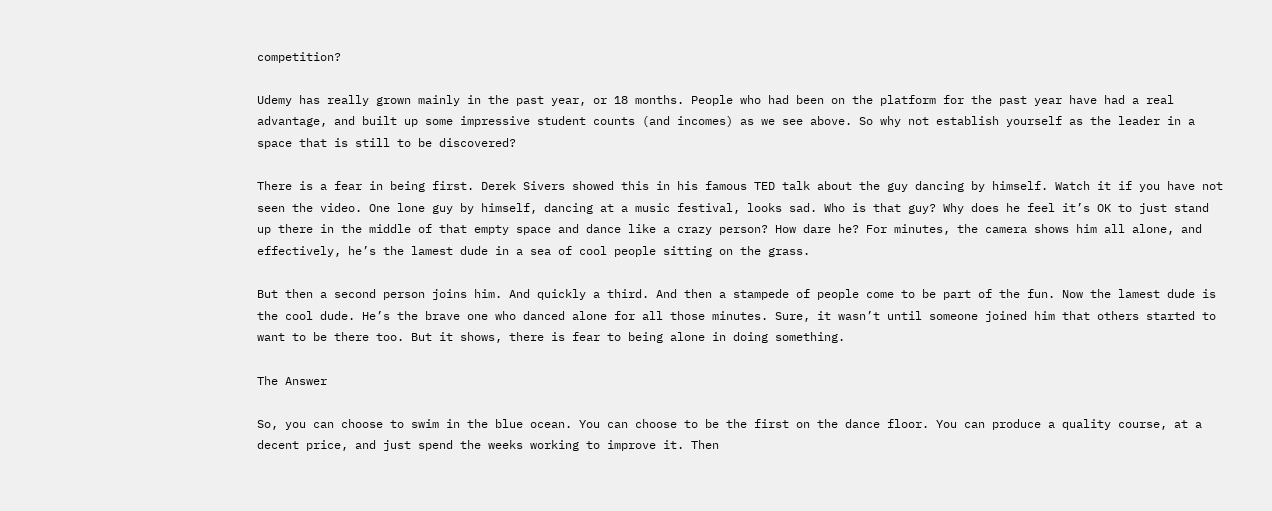competition?

Udemy has really grown mainly in the past year, or 18 months. People who had been on the platform for the past year have had a real advantage, and built up some impressive student counts (and incomes) as we see above. So why not establish yourself as the leader in a space that is still to be discovered?

There is a fear in being first. Derek Sivers showed this in his famous TED talk about the guy dancing by himself. Watch it if you have not seen the video. One lone guy by himself, dancing at a music festival, looks sad. Who is that guy? Why does he feel it’s OK to just stand up there in the middle of that empty space and dance like a crazy person? How dare he? For minutes, the camera shows him all alone, and effectively, he’s the lamest dude in a sea of cool people sitting on the grass.

But then a second person joins him. And quickly a third. And then a stampede of people come to be part of the fun. Now the lamest dude is the cool dude. He’s the brave one who danced alone for all those minutes. Sure, it wasn’t until someone joined him that others started to want to be there too. But it shows, there is fear to being alone in doing something.

The Answer

So, you can choose to swim in the blue ocean. You can choose to be the first on the dance floor. You can produce a quality course, at a decent price, and just spend the weeks working to improve it. Then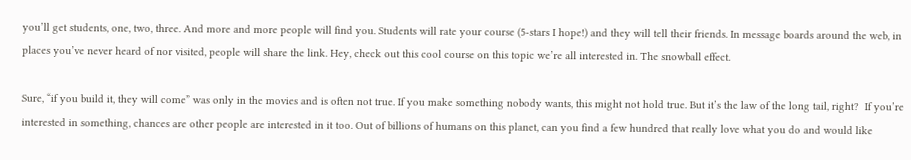you’ll get students, one, two, three. And more and more people will find you. Students will rate your course (5-stars I hope!) and they will tell their friends. In message boards around the web, in places you’ve never heard of nor visited, people will share the link. Hey, check out this cool course on this topic we’re all interested in. The snowball effect.

Sure, “if you build it, they will come” was only in the movies and is often not true. If you make something nobody wants, this might not hold true. But it’s the law of the long tail, right?  If you’re interested in something, chances are other people are interested in it too. Out of billions of humans on this planet, can you find a few hundred that really love what you do and would like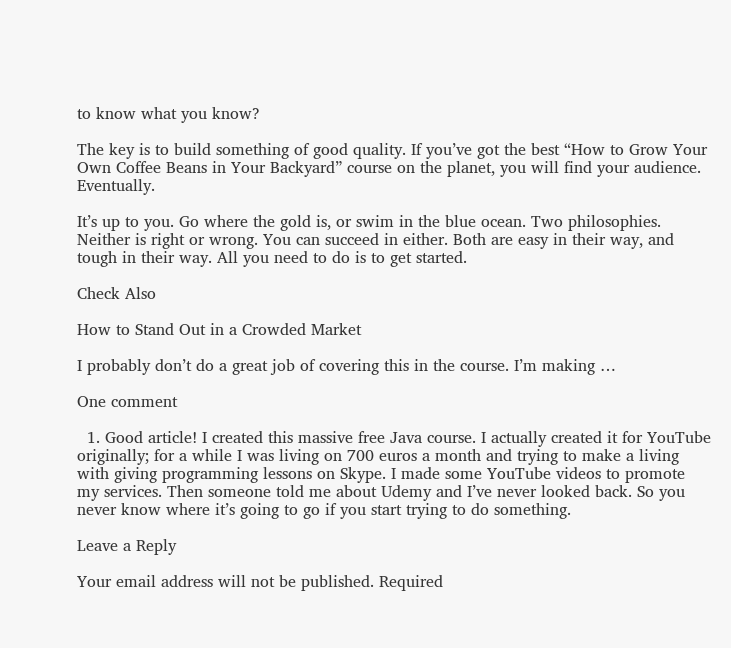to know what you know?

The key is to build something of good quality. If you’ve got the best “How to Grow Your Own Coffee Beans in Your Backyard” course on the planet, you will find your audience. Eventually.

It’s up to you. Go where the gold is, or swim in the blue ocean. Two philosophies. Neither is right or wrong. You can succeed in either. Both are easy in their way, and tough in their way. All you need to do is to get started.

Check Also

How to Stand Out in a Crowded Market

I probably don’t do a great job of covering this in the course. I’m making …

One comment

  1. Good article! I created this massive free Java course. I actually created it for YouTube originally; for a while I was living on 700 euros a month and trying to make a living with giving programming lessons on Skype. I made some YouTube videos to promote my services. Then someone told me about Udemy and I’ve never looked back. So you never know where it’s going to go if you start trying to do something.

Leave a Reply

Your email address will not be published. Required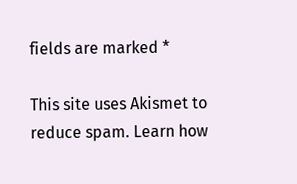fields are marked *

This site uses Akismet to reduce spam. Learn how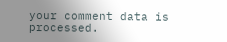your comment data is processed.